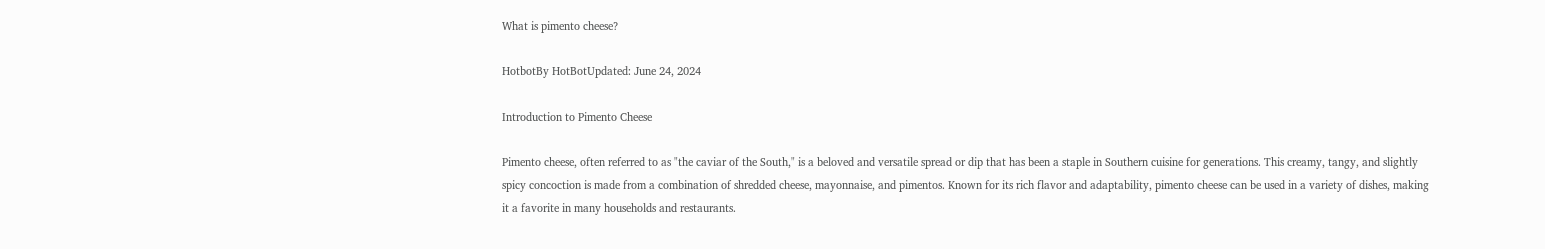What is pimento cheese?

HotbotBy HotBotUpdated: June 24, 2024

Introduction to Pimento Cheese

Pimento cheese, often referred to as "the caviar of the South," is a beloved and versatile spread or dip that has been a staple in Southern cuisine for generations. This creamy, tangy, and slightly spicy concoction is made from a combination of shredded cheese, mayonnaise, and pimentos. Known for its rich flavor and adaptability, pimento cheese can be used in a variety of dishes, making it a favorite in many households and restaurants.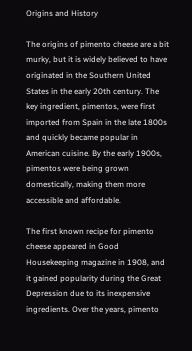Origins and History

The origins of pimento cheese are a bit murky, but it is widely believed to have originated in the Southern United States in the early 20th century. The key ingredient, pimentos, were first imported from Spain in the late 1800s and quickly became popular in American cuisine. By the early 1900s, pimentos were being grown domestically, making them more accessible and affordable.

The first known recipe for pimento cheese appeared in Good Housekeeping magazine in 1908, and it gained popularity during the Great Depression due to its inexpensive ingredients. Over the years, pimento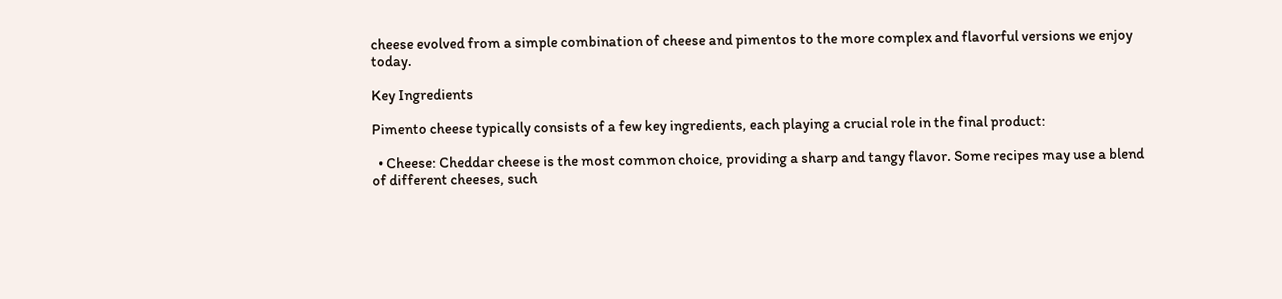cheese evolved from a simple combination of cheese and pimentos to the more complex and flavorful versions we enjoy today.

Key Ingredients

Pimento cheese typically consists of a few key ingredients, each playing a crucial role in the final product:

  • Cheese: Cheddar cheese is the most common choice, providing a sharp and tangy flavor. Some recipes may use a blend of different cheeses, such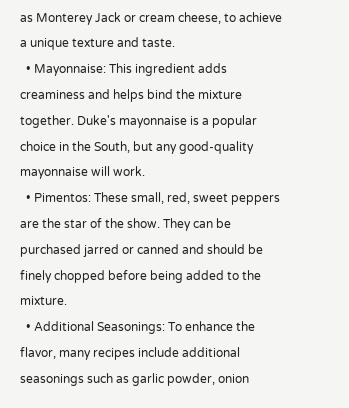as Monterey Jack or cream cheese, to achieve a unique texture and taste.
  • Mayonnaise: This ingredient adds creaminess and helps bind the mixture together. Duke's mayonnaise is a popular choice in the South, but any good-quality mayonnaise will work.
  • Pimentos: These small, red, sweet peppers are the star of the show. They can be purchased jarred or canned and should be finely chopped before being added to the mixture.
  • Additional Seasonings: To enhance the flavor, many recipes include additional seasonings such as garlic powder, onion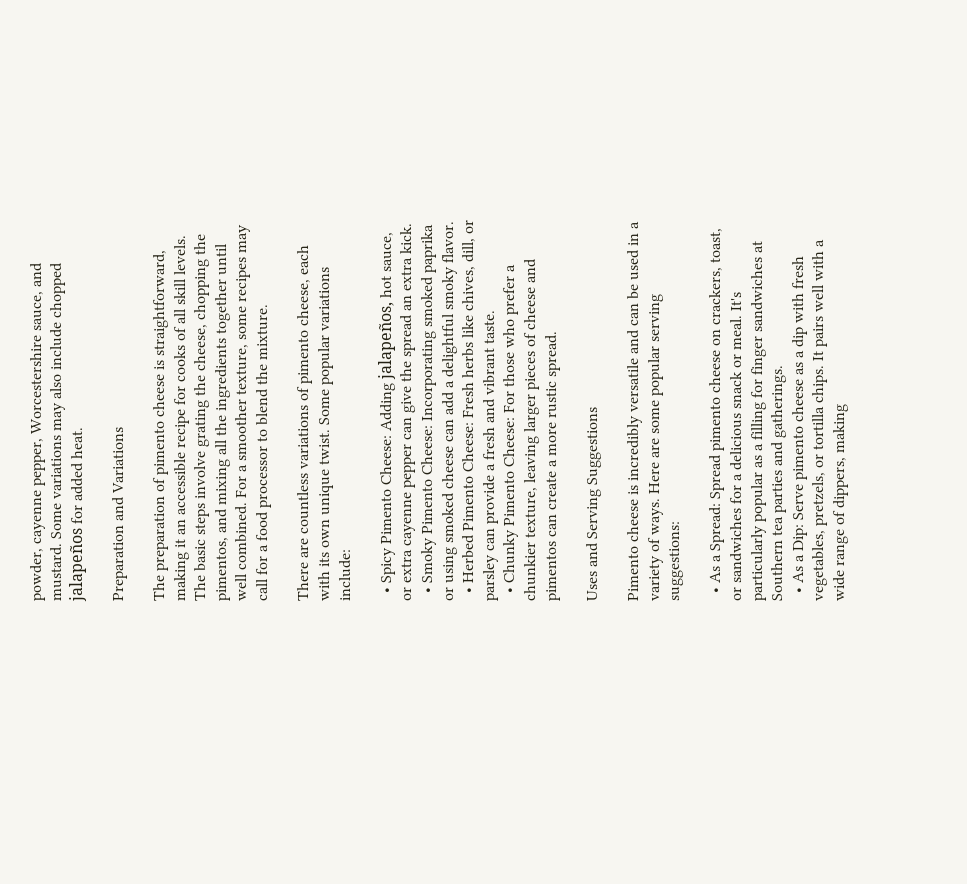powder, cayenne pepper, Worcestershire sauce, and mustard. Some variations may also include chopped jalapeños for added heat.

Preparation and Variations

The preparation of pimento cheese is straightforward, making it an accessible recipe for cooks of all skill levels. The basic steps involve grating the cheese, chopping the pimentos, and mixing all the ingredients together until well combined. For a smoother texture, some recipes may call for a food processor to blend the mixture.

There are countless variations of pimento cheese, each with its own unique twist. Some popular variations include:

  • Spicy Pimento Cheese: Adding jalapeños, hot sauce, or extra cayenne pepper can give the spread an extra kick.
  • Smoky Pimento Cheese: Incorporating smoked paprika or using smoked cheese can add a delightful smoky flavor.
  • Herbed Pimento Cheese: Fresh herbs like chives, dill, or parsley can provide a fresh and vibrant taste.
  • Chunky Pimento Cheese: For those who prefer a chunkier texture, leaving larger pieces of cheese and pimentos can create a more rustic spread.

Uses and Serving Suggestions

Pimento cheese is incredibly versatile and can be used in a variety of ways. Here are some popular serving suggestions:

  • As a Spread: Spread pimento cheese on crackers, toast, or sandwiches for a delicious snack or meal. It's particularly popular as a filling for finger sandwiches at Southern tea parties and gatherings.
  • As a Dip: Serve pimento cheese as a dip with fresh vegetables, pretzels, or tortilla chips. It pairs well with a wide range of dippers, making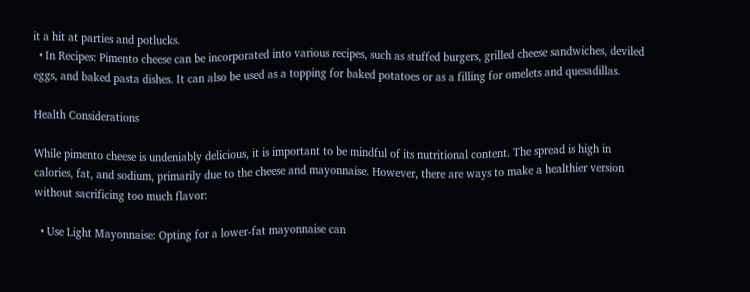it a hit at parties and potlucks.
  • In Recipes: Pimento cheese can be incorporated into various recipes, such as stuffed burgers, grilled cheese sandwiches, deviled eggs, and baked pasta dishes. It can also be used as a topping for baked potatoes or as a filling for omelets and quesadillas.

Health Considerations

While pimento cheese is undeniably delicious, it is important to be mindful of its nutritional content. The spread is high in calories, fat, and sodium, primarily due to the cheese and mayonnaise. However, there are ways to make a healthier version without sacrificing too much flavor:

  • Use Light Mayonnaise: Opting for a lower-fat mayonnaise can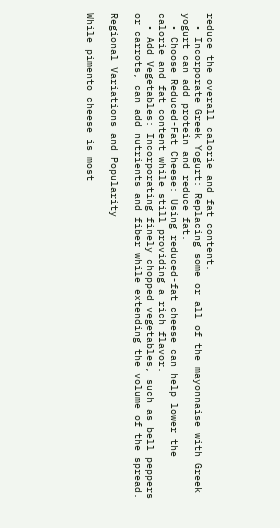reduce the overall calorie and fat content.
  • Incorporate Greek Yogurt: Replacing some or all of the mayonnaise with Greek yogurt can add protein and reduce fat.
  • Choose Reduced-Fat Cheese: Using reduced-fat cheese can help lower the calorie and fat content while still providing a rich flavor.
  • Add Vegetables: Incorporating finely chopped vegetables, such as bell peppers or carrots, can add nutrients and fiber while extending the volume of the spread.

Regional Variations and Popularity

While pimento cheese is most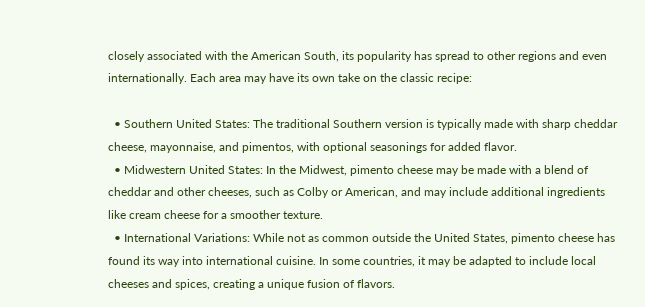closely associated with the American South, its popularity has spread to other regions and even internationally. Each area may have its own take on the classic recipe:

  • Southern United States: The traditional Southern version is typically made with sharp cheddar cheese, mayonnaise, and pimentos, with optional seasonings for added flavor.
  • Midwestern United States: In the Midwest, pimento cheese may be made with a blend of cheddar and other cheeses, such as Colby or American, and may include additional ingredients like cream cheese for a smoother texture.
  • International Variations: While not as common outside the United States, pimento cheese has found its way into international cuisine. In some countries, it may be adapted to include local cheeses and spices, creating a unique fusion of flavors.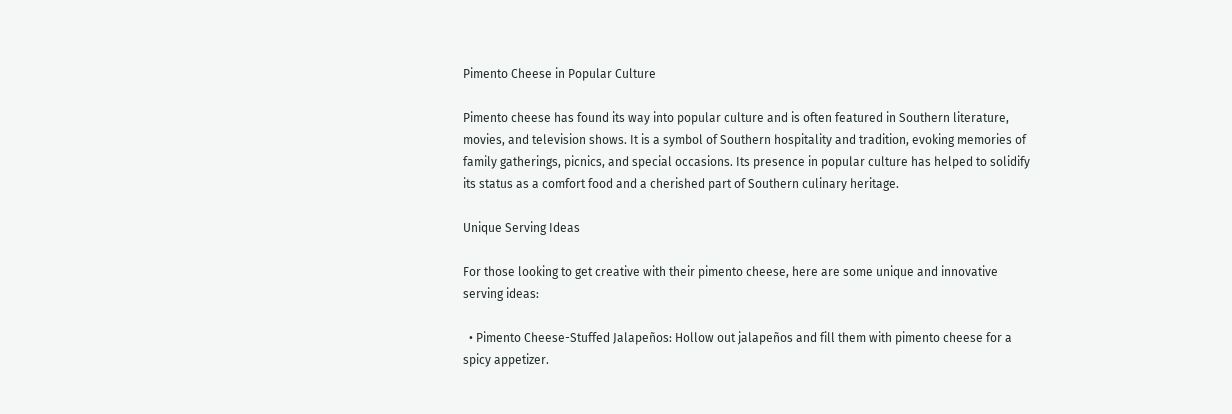Pimento Cheese in Popular Culture

Pimento cheese has found its way into popular culture and is often featured in Southern literature, movies, and television shows. It is a symbol of Southern hospitality and tradition, evoking memories of family gatherings, picnics, and special occasions. Its presence in popular culture has helped to solidify its status as a comfort food and a cherished part of Southern culinary heritage.

Unique Serving Ideas

For those looking to get creative with their pimento cheese, here are some unique and innovative serving ideas:

  • Pimento Cheese-Stuffed Jalapeños: Hollow out jalapeños and fill them with pimento cheese for a spicy appetizer.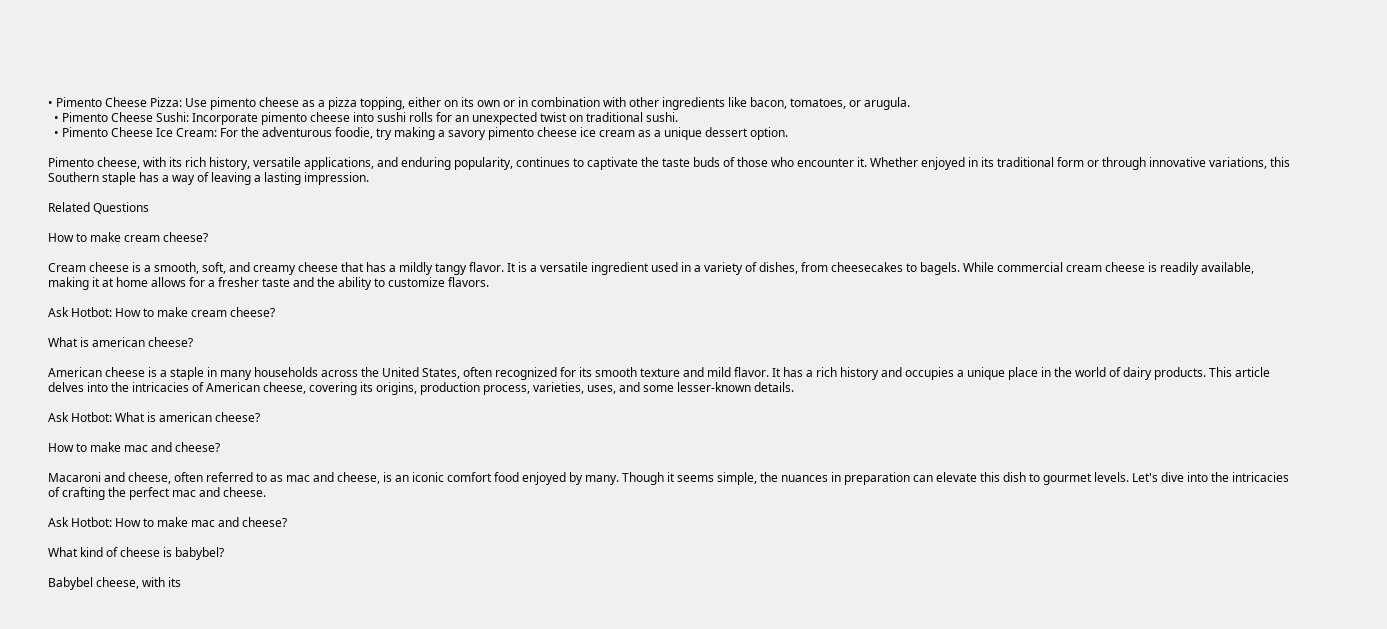• Pimento Cheese Pizza: Use pimento cheese as a pizza topping, either on its own or in combination with other ingredients like bacon, tomatoes, or arugula.
  • Pimento Cheese Sushi: Incorporate pimento cheese into sushi rolls for an unexpected twist on traditional sushi.
  • Pimento Cheese Ice Cream: For the adventurous foodie, try making a savory pimento cheese ice cream as a unique dessert option.

Pimento cheese, with its rich history, versatile applications, and enduring popularity, continues to captivate the taste buds of those who encounter it. Whether enjoyed in its traditional form or through innovative variations, this Southern staple has a way of leaving a lasting impression.

Related Questions

How to make cream cheese?

Cream cheese is a smooth, soft, and creamy cheese that has a mildly tangy flavor. It is a versatile ingredient used in a variety of dishes, from cheesecakes to bagels. While commercial cream cheese is readily available, making it at home allows for a fresher taste and the ability to customize flavors.

Ask Hotbot: How to make cream cheese?

What is american cheese?

American cheese is a staple in many households across the United States, often recognized for its smooth texture and mild flavor. It has a rich history and occupies a unique place in the world of dairy products. This article delves into the intricacies of American cheese, covering its origins, production process, varieties, uses, and some lesser-known details.

Ask Hotbot: What is american cheese?

How to make mac and cheese?

Macaroni and cheese, often referred to as mac and cheese, is an iconic comfort food enjoyed by many. Though it seems simple, the nuances in preparation can elevate this dish to gourmet levels. Let's dive into the intricacies of crafting the perfect mac and cheese.

Ask Hotbot: How to make mac and cheese?

What kind of cheese is babybel?

Babybel cheese, with its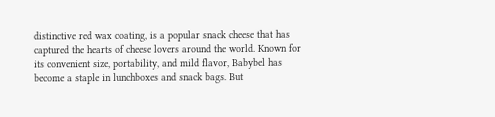distinctive red wax coating, is a popular snack cheese that has captured the hearts of cheese lovers around the world. Known for its convenient size, portability, and mild flavor, Babybel has become a staple in lunchboxes and snack bags. But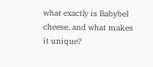what exactly is Babybel cheese, and what makes it unique?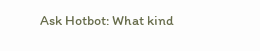Ask Hotbot: What kind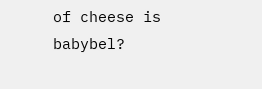of cheese is babybel?